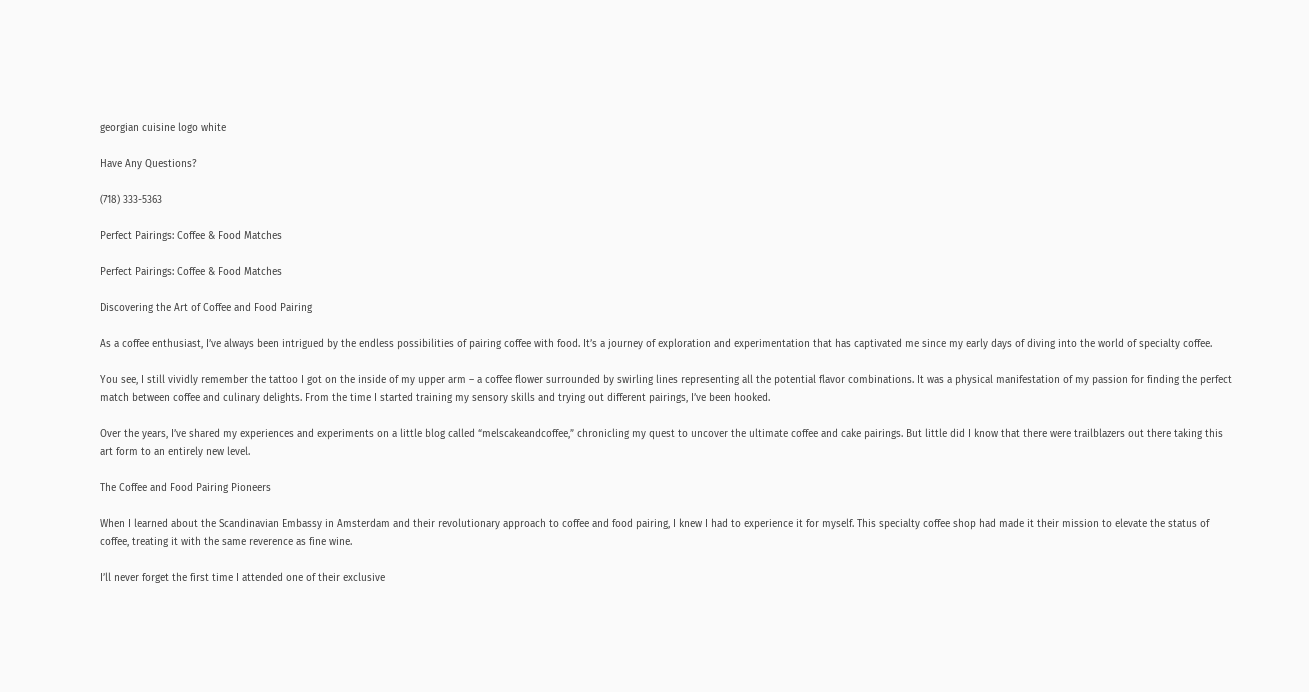georgian cuisine logo white

Have Any Questions?

(718) 333-5363

Perfect Pairings: Coffee & Food Matches

Perfect Pairings: Coffee & Food Matches

Discovering the Art of Coffee and Food Pairing

As a coffee enthusiast, I’ve always been intrigued by the endless possibilities of pairing coffee with food. It’s a journey of exploration and experimentation that has captivated me since my early days of diving into the world of specialty coffee.

You see, I still vividly remember the tattoo I got on the inside of my upper arm – a coffee flower surrounded by swirling lines representing all the potential flavor combinations. It was a physical manifestation of my passion for finding the perfect match between coffee and culinary delights. From the time I started training my sensory skills and trying out different pairings, I’ve been hooked.

Over the years, I’ve shared my experiences and experiments on a little blog called “melscakeandcoffee,” chronicling my quest to uncover the ultimate coffee and cake pairings. But little did I know that there were trailblazers out there taking this art form to an entirely new level.

The Coffee and Food Pairing Pioneers

When I learned about the Scandinavian Embassy in Amsterdam and their revolutionary approach to coffee and food pairing, I knew I had to experience it for myself. This specialty coffee shop had made it their mission to elevate the status of coffee, treating it with the same reverence as fine wine.

I’ll never forget the first time I attended one of their exclusive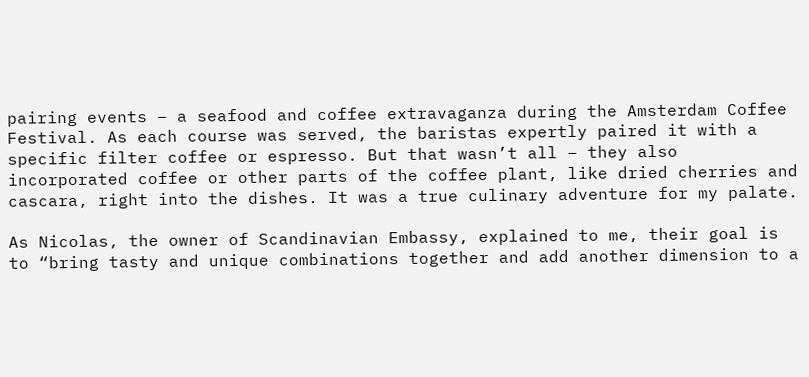pairing events – a seafood and coffee extravaganza during the Amsterdam Coffee Festival. As each course was served, the baristas expertly paired it with a specific filter coffee or espresso. But that wasn’t all – they also incorporated coffee or other parts of the coffee plant, like dried cherries and cascara, right into the dishes. It was a true culinary adventure for my palate.

As Nicolas, the owner of Scandinavian Embassy, explained to me, their goal is to “bring tasty and unique combinations together and add another dimension to a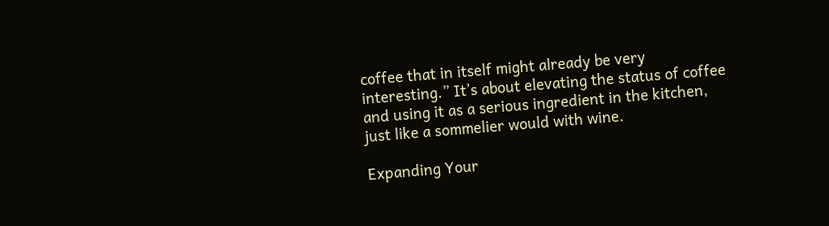coffee that in itself might already be very interesting.” It’s about elevating the status of coffee and using it as a serious ingredient in the kitchen, just like a sommelier would with wine.

Expanding Your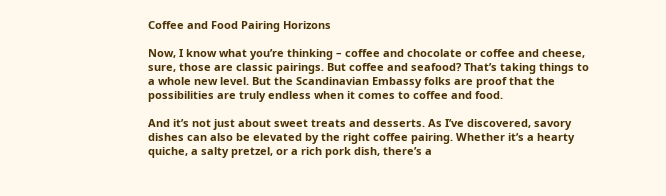Coffee and Food Pairing Horizons

Now, I know what you’re thinking – coffee and chocolate or coffee and cheese, sure, those are classic pairings. But coffee and seafood? That’s taking things to a whole new level. But the Scandinavian Embassy folks are proof that the possibilities are truly endless when it comes to coffee and food.

And it’s not just about sweet treats and desserts. As I’ve discovered, savory dishes can also be elevated by the right coffee pairing. Whether it’s a hearty quiche, a salty pretzel, or a rich pork dish, there’s a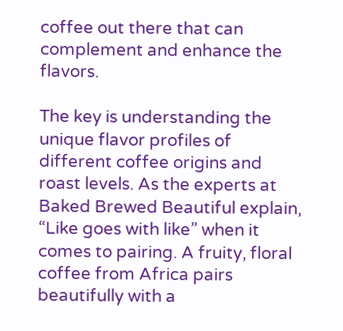coffee out there that can complement and enhance the flavors.

The key is understanding the unique flavor profiles of different coffee origins and roast levels. As the experts at Baked Brewed Beautiful explain, “Like goes with like” when it comes to pairing. A fruity, floral coffee from Africa pairs beautifully with a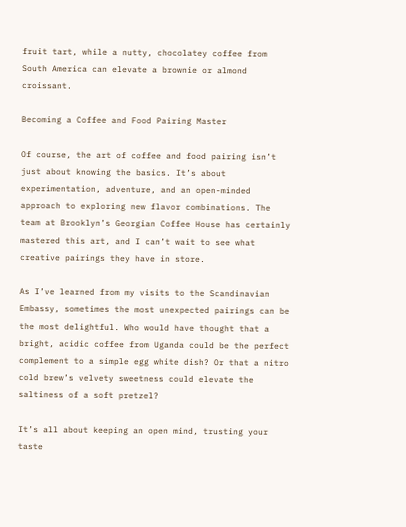fruit tart, while a nutty, chocolatey coffee from South America can elevate a brownie or almond croissant.

Becoming a Coffee and Food Pairing Master

Of course, the art of coffee and food pairing isn’t just about knowing the basics. It’s about experimentation, adventure, and an open-minded approach to exploring new flavor combinations. The team at Brooklyn’s Georgian Coffee House has certainly mastered this art, and I can’t wait to see what creative pairings they have in store.

As I’ve learned from my visits to the Scandinavian Embassy, sometimes the most unexpected pairings can be the most delightful. Who would have thought that a bright, acidic coffee from Uganda could be the perfect complement to a simple egg white dish? Or that a nitro cold brew’s velvety sweetness could elevate the saltiness of a soft pretzel?

It’s all about keeping an open mind, trusting your taste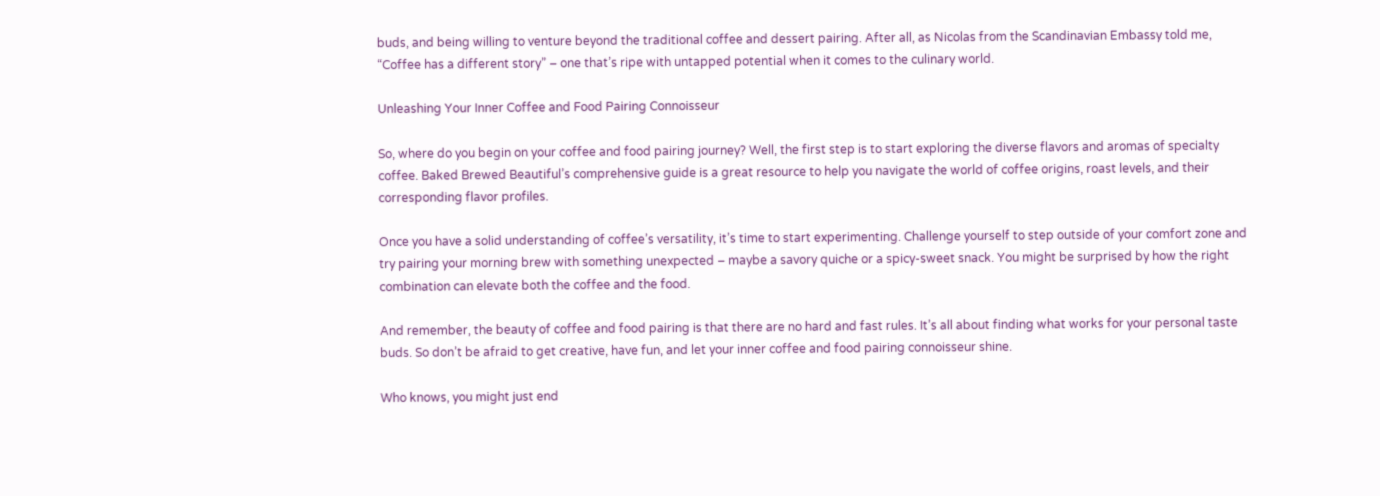buds, and being willing to venture beyond the traditional coffee and dessert pairing. After all, as Nicolas from the Scandinavian Embassy told me, “Coffee has a different story” – one that’s ripe with untapped potential when it comes to the culinary world.

Unleashing Your Inner Coffee and Food Pairing Connoisseur

So, where do you begin on your coffee and food pairing journey? Well, the first step is to start exploring the diverse flavors and aromas of specialty coffee. Baked Brewed Beautiful’s comprehensive guide is a great resource to help you navigate the world of coffee origins, roast levels, and their corresponding flavor profiles.

Once you have a solid understanding of coffee’s versatility, it’s time to start experimenting. Challenge yourself to step outside of your comfort zone and try pairing your morning brew with something unexpected – maybe a savory quiche or a spicy-sweet snack. You might be surprised by how the right combination can elevate both the coffee and the food.

And remember, the beauty of coffee and food pairing is that there are no hard and fast rules. It’s all about finding what works for your personal taste buds. So don’t be afraid to get creative, have fun, and let your inner coffee and food pairing connoisseur shine.

Who knows, you might just end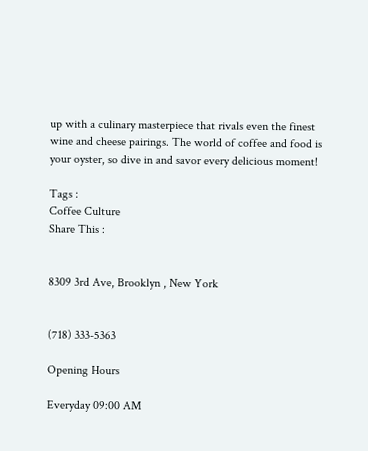up with a culinary masterpiece that rivals even the finest wine and cheese pairings. The world of coffee and food is your oyster, so dive in and savor every delicious moment!

Tags :
Coffee Culture
Share This :


8309 3rd Ave, Brooklyn , New York


(718) 333-5363

Opening Hours

Everyday 09:00 AM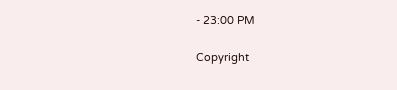- 23:00 PM

Copyright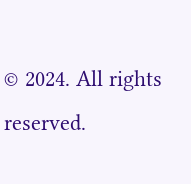© 2024. All rights reserved.